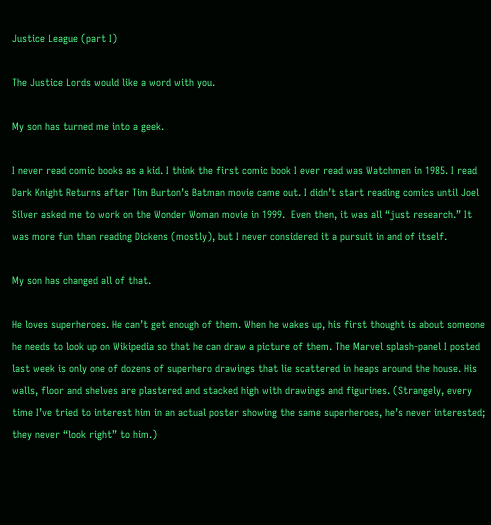Justice League (part I)

The Justice Lords would like a word with you.

My son has turned me into a geek.

I never read comic books as a kid. I think the first comic book I ever read was Watchmen in 1985. I read Dark Knight Returns after Tim Burton’s Batman movie came out. I didn’t start reading comics until Joel Silver asked me to work on the Wonder Woman movie in 1999.  Even then, it was all “just research.” It was more fun than reading Dickens (mostly), but I never considered it a pursuit in and of itself.

My son has changed all of that.

He loves superheroes. He can’t get enough of them. When he wakes up, his first thought is about someone he needs to look up on Wikipedia so that he can draw a picture of them. The Marvel splash-panel I posted last week is only one of dozens of superhero drawings that lie scattered in heaps around the house. His walls, floor and shelves are plastered and stacked high with drawings and figurines. (Strangely, every time I’ve tried to interest him in an actual poster showing the same superheroes, he’s never interested; they never “look right” to him.)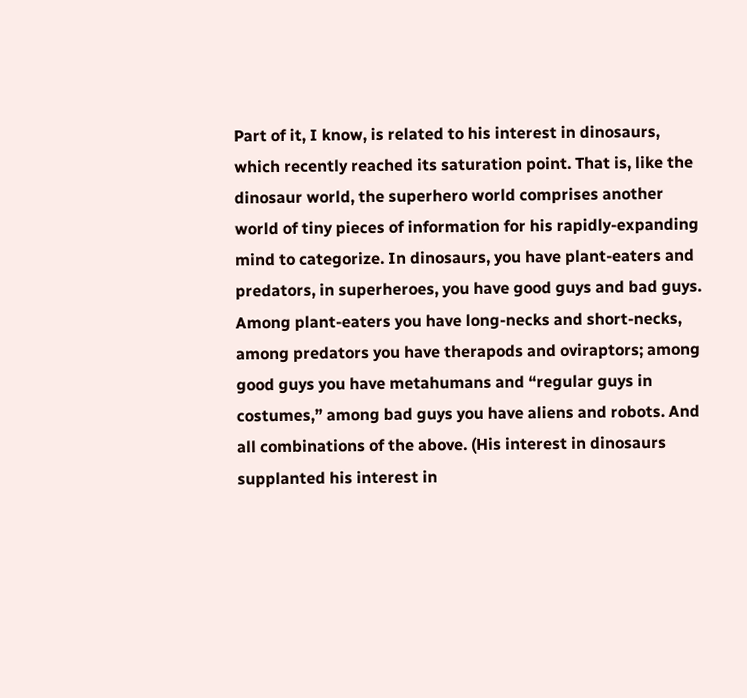Part of it, I know, is related to his interest in dinosaurs, which recently reached its saturation point. That is, like the dinosaur world, the superhero world comprises another world of tiny pieces of information for his rapidly-expanding mind to categorize. In dinosaurs, you have plant-eaters and predators, in superheroes, you have good guys and bad guys. Among plant-eaters you have long-necks and short-necks, among predators you have therapods and oviraptors; among good guys you have metahumans and “regular guys in costumes,” among bad guys you have aliens and robots. And all combinations of the above. (His interest in dinosaurs supplanted his interest in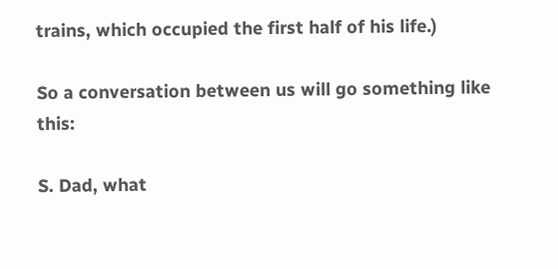trains, which occupied the first half of his life.)

So a conversation between us will go something like this:

S. Dad, what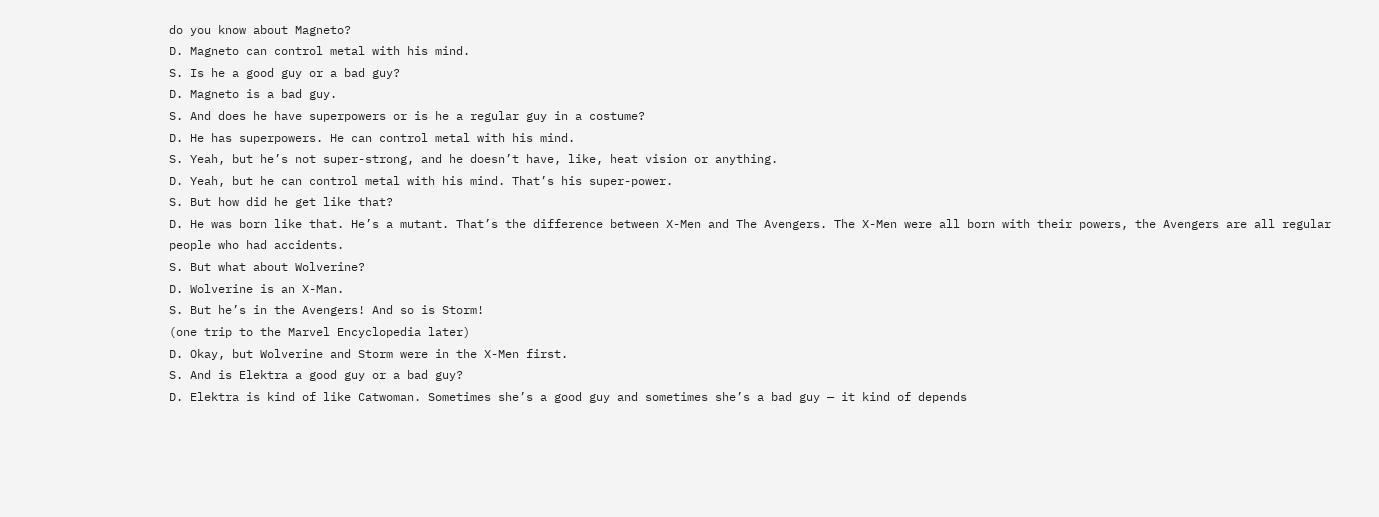do you know about Magneto?
D. Magneto can control metal with his mind.
S. Is he a good guy or a bad guy?
D. Magneto is a bad guy.
S. And does he have superpowers or is he a regular guy in a costume?
D. He has superpowers. He can control metal with his mind.
S. Yeah, but he’s not super-strong, and he doesn’t have, like, heat vision or anything.
D. Yeah, but he can control metal with his mind. That’s his super-power.
S. But how did he get like that?
D. He was born like that. He’s a mutant. That’s the difference between X-Men and The Avengers. The X-Men were all born with their powers, the Avengers are all regular people who had accidents.
S. But what about Wolverine?
D. Wolverine is an X-Man.
S. But he’s in the Avengers! And so is Storm!
(one trip to the Marvel Encyclopedia later)
D. Okay, but Wolverine and Storm were in the X-Men first.
S. And is Elektra a good guy or a bad guy?
D. Elektra is kind of like Catwoman. Sometimes she’s a good guy and sometimes she’s a bad guy — it kind of depends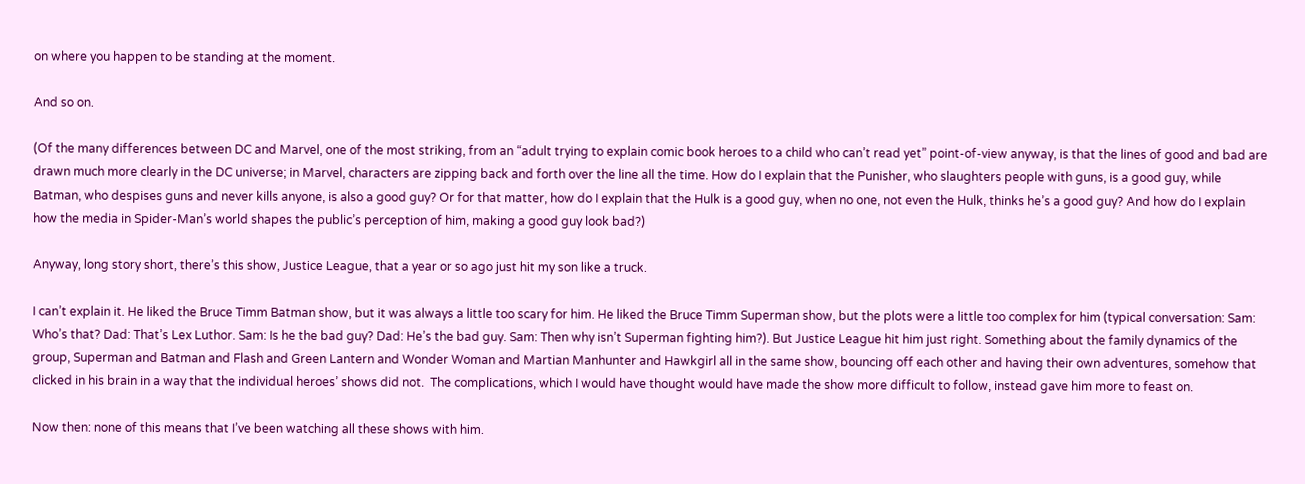on where you happen to be standing at the moment.

And so on.

(Of the many differences between DC and Marvel, one of the most striking, from an “adult trying to explain comic book heroes to a child who can’t read yet” point-of-view anyway, is that the lines of good and bad are drawn much more clearly in the DC universe; in Marvel, characters are zipping back and forth over the line all the time. How do I explain that the Punisher, who slaughters people with guns, is a good guy, while Batman, who despises guns and never kills anyone, is also a good guy? Or for that matter, how do I explain that the Hulk is a good guy, when no one, not even the Hulk, thinks he’s a good guy? And how do I explain how the media in Spider-Man’s world shapes the public’s perception of him, making a good guy look bad?)

Anyway, long story short, there’s this show, Justice League, that a year or so ago just hit my son like a truck.

I can’t explain it. He liked the Bruce Timm Batman show, but it was always a little too scary for him. He liked the Bruce Timm Superman show, but the plots were a little too complex for him (typical conversation: Sam: Who’s that? Dad: That’s Lex Luthor. Sam: Is he the bad guy? Dad: He’s the bad guy. Sam: Then why isn’t Superman fighting him?). But Justice League hit him just right. Something about the family dynamics of the group, Superman and Batman and Flash and Green Lantern and Wonder Woman and Martian Manhunter and Hawkgirl all in the same show, bouncing off each other and having their own adventures, somehow that clicked in his brain in a way that the individual heroes’ shows did not.  The complications, which I would have thought would have made the show more difficult to follow, instead gave him more to feast on.

Now then: none of this means that I’ve been watching all these shows with him.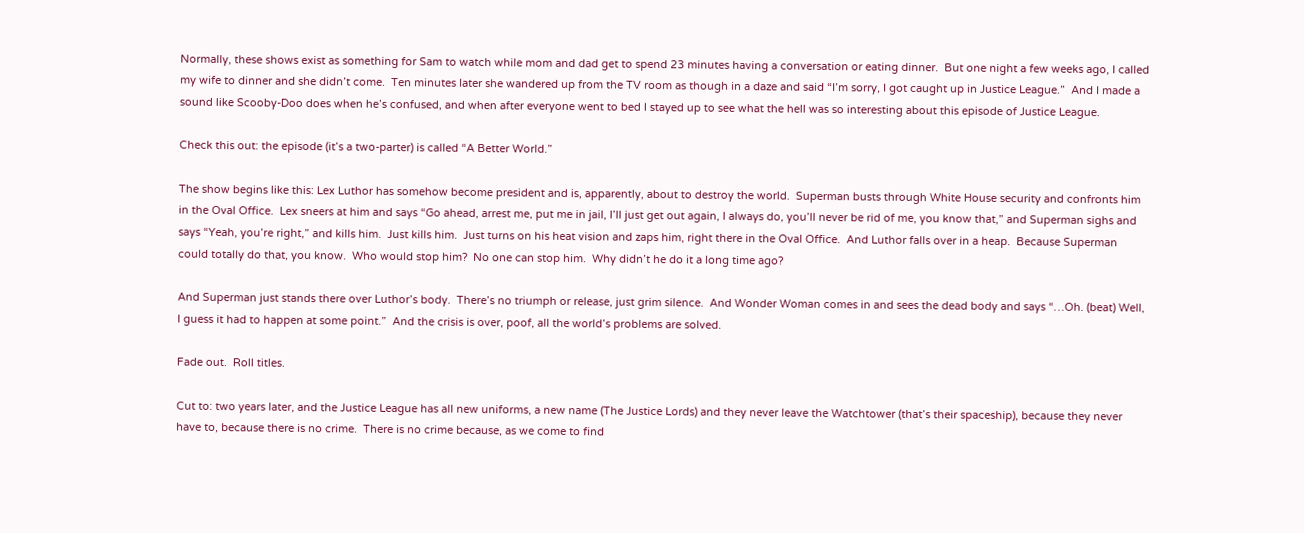Normally, these shows exist as something for Sam to watch while mom and dad get to spend 23 minutes having a conversation or eating dinner.  But one night a few weeks ago, I called my wife to dinner and she didn’t come.  Ten minutes later she wandered up from the TV room as though in a daze and said “I’m sorry, I got caught up in Justice League.”  And I made a sound like Scooby-Doo does when he’s confused, and when after everyone went to bed I stayed up to see what the hell was so interesting about this episode of Justice League.

Check this out: the episode (it’s a two-parter) is called “A Better World.”

The show begins like this: Lex Luthor has somehow become president and is, apparently, about to destroy the world.  Superman busts through White House security and confronts him in the Oval Office.  Lex sneers at him and says “Go ahead, arrest me, put me in jail, I’ll just get out again, I always do, you’ll never be rid of me, you know that,” and Superman sighs and says “Yeah, you’re right,” and kills him.  Just kills him.  Just turns on his heat vision and zaps him, right there in the Oval Office.  And Luthor falls over in a heap.  Because Superman could totally do that, you know.  Who would stop him?  No one can stop him.  Why didn’t he do it a long time ago?

And Superman just stands there over Luthor’s body.  There’s no triumph or release, just grim silence.  And Wonder Woman comes in and sees the dead body and says “…Oh. (beat) Well, I guess it had to happen at some point.”  And the crisis is over, poof, all the world’s problems are solved.

Fade out.  Roll titles.

Cut to: two years later, and the Justice League has all new uniforms, a new name (The Justice Lords) and they never leave the Watchtower (that’s their spaceship), because they never have to, because there is no crime.  There is no crime because, as we come to find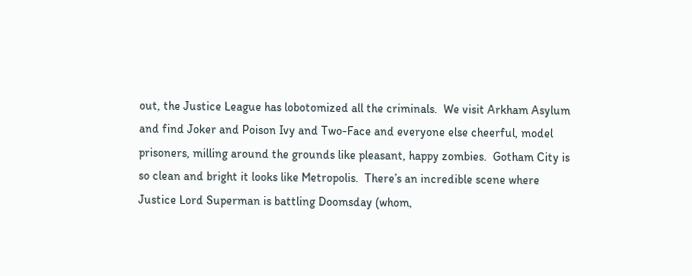out, the Justice League has lobotomized all the criminals.  We visit Arkham Asylum and find Joker and Poison Ivy and Two-Face and everyone else cheerful, model prisoners, milling around the grounds like pleasant, happy zombies.  Gotham City is so clean and bright it looks like Metropolis.  There’s an incredible scene where Justice Lord Superman is battling Doomsday (whom,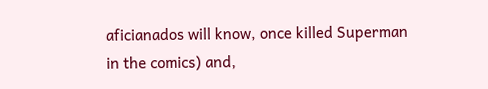aficianados will know, once killed Superman in the comics) and,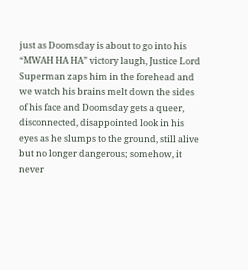just as Doomsday is about to go into his “MWAH HA HA” victory laugh, Justice Lord Superman zaps him in the forehead and we watch his brains melt down the sides of his face and Doomsday gets a queer, disconnected, disappointed look in his eyes as he slumps to the ground, still alive but no longer dangerous; somehow, it never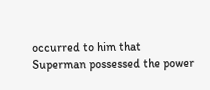occurred to him that Superman possessed the power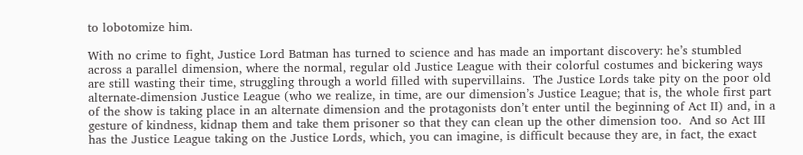to lobotomize him.

With no crime to fight, Justice Lord Batman has turned to science and has made an important discovery: he’s stumbled across a parallel dimension, where the normal, regular old Justice League with their colorful costumes and bickering ways are still wasting their time, struggling through a world filled with supervillains.  The Justice Lords take pity on the poor old alternate-dimension Justice League (who we realize, in time, are our dimension’s Justice League; that is, the whole first part of the show is taking place in an alternate dimension and the protagonists don’t enter until the beginning of Act II) and, in a gesture of kindness, kidnap them and take them prisoner so that they can clean up the other dimension too.  And so Act III has the Justice League taking on the Justice Lords, which, you can imagine, is difficult because they are, in fact, the exact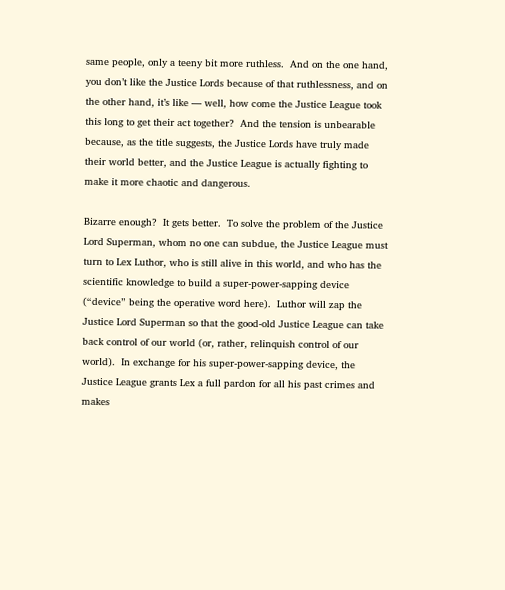same people, only a teeny bit more ruthless.  And on the one hand, you don’t like the Justice Lords because of that ruthlessness, and on the other hand, it’s like — well, how come the Justice League took this long to get their act together?  And the tension is unbearable because, as the title suggests, the Justice Lords have truly made their world better, and the Justice League is actually fighting to make it more chaotic and dangerous.

Bizarre enough?  It gets better.  To solve the problem of the Justice Lord Superman, whom no one can subdue, the Justice League must turn to Lex Luthor, who is still alive in this world, and who has the scientific knowledge to build a super-power-sapping device (“device” being the operative word here).  Luthor will zap the Justice Lord Superman so that the good-old Justice League can take back control of our world (or, rather, relinquish control of our world).  In exchange for his super-power-sapping device, the Justice League grants Lex a full pardon for all his past crimes and makes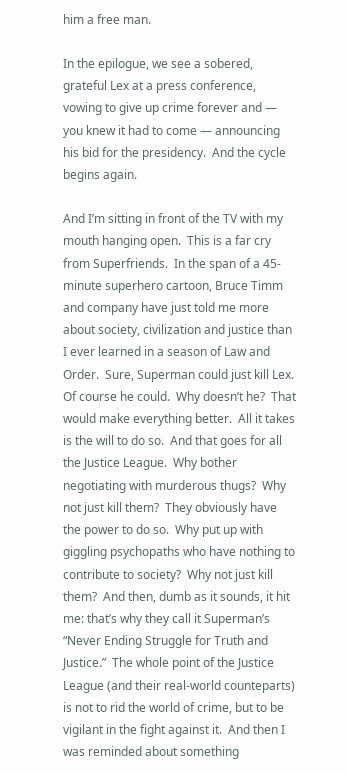him a free man.

In the epilogue, we see a sobered, grateful Lex at a press conference, vowing to give up crime forever and — you knew it had to come — announcing his bid for the presidency.  And the cycle begins again.

And I’m sitting in front of the TV with my mouth hanging open.  This is a far cry from Superfriends.  In the span of a 45-minute superhero cartoon, Bruce Timm and company have just told me more about society, civilization and justice than I ever learned in a season of Law and Order.  Sure, Superman could just kill Lex.  Of course he could.  Why doesn’t he?  That would make everything better.  All it takes is the will to do so.  And that goes for all the Justice League.  Why bother negotiating with murderous thugs?  Why not just kill them?  They obviously have the power to do so.  Why put up with giggling psychopaths who have nothing to contribute to society?  Why not just kill them?  And then, dumb as it sounds, it hit me: that’s why they call it Superman’s “Never Ending Struggle for Truth and Justice.”  The whole point of the Justice League (and their real-world counteparts) is not to rid the world of crime, but to be vigilant in the fight against it.  And then I was reminded about something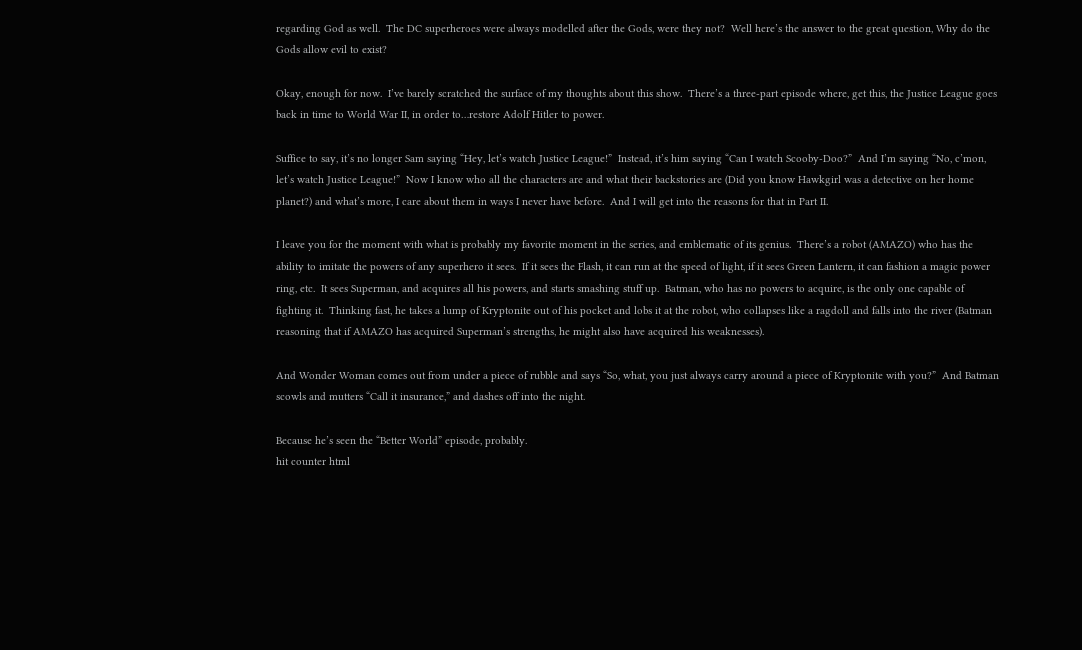regarding God as well.  The DC superheroes were always modelled after the Gods, were they not?  Well here’s the answer to the great question, Why do the Gods allow evil to exist?

Okay, enough for now.  I’ve barely scratched the surface of my thoughts about this show.  There’s a three-part episode where, get this, the Justice League goes back in time to World War II, in order to…restore Adolf Hitler to power.

Suffice to say, it’s no longer Sam saying “Hey, let’s watch Justice League!”  Instead, it’s him saying “Can I watch Scooby-Doo?”  And I’m saying “No, c’mon, let’s watch Justice League!”  Now I know who all the characters are and what their backstories are (Did you know Hawkgirl was a detective on her home planet?) and what’s more, I care about them in ways I never have before.  And I will get into the reasons for that in Part II.

I leave you for the moment with what is probably my favorite moment in the series, and emblematic of its genius.  There’s a robot (AMAZO) who has the ability to imitate the powers of any superhero it sees.  If it sees the Flash, it can run at the speed of light, if it sees Green Lantern, it can fashion a magic power ring, etc.  It sees Superman, and acquires all his powers, and starts smashing stuff up.  Batman, who has no powers to acquire, is the only one capable of fighting it.  Thinking fast, he takes a lump of Kryptonite out of his pocket and lobs it at the robot, who collapses like a ragdoll and falls into the river (Batman reasoning that if AMAZO has acquired Superman’s strengths, he might also have acquired his weaknesses).

And Wonder Woman comes out from under a piece of rubble and says “So, what, you just always carry around a piece of Kryptonite with you?”  And Batman scowls and mutters “Call it insurance,” and dashes off into the night.

Because he’s seen the “Better World” episode, probably.
hit counter html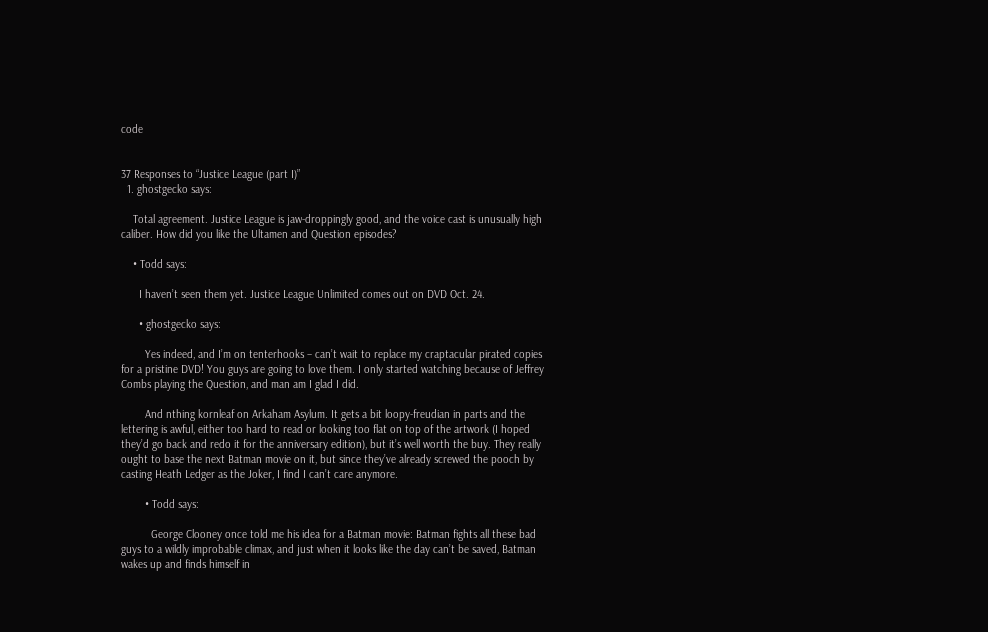code


37 Responses to “Justice League (part I)”
  1. ghostgecko says:

    Total agreement. Justice League is jaw-droppingly good, and the voice cast is unusually high caliber. How did you like the Ultamen and Question episodes?

    • Todd says:

      I haven’t seen them yet. Justice League Unlimited comes out on DVD Oct. 24.

      • ghostgecko says:

        Yes indeed, and I’m on tenterhooks – can’t wait to replace my craptacular pirated copies for a pristine DVD! You guys are going to love them. I only started watching because of Jeffrey Combs playing the Question, and man am I glad I did.

        And nthing kornleaf on Arkaham Asylum. It gets a bit loopy-freudian in parts and the lettering is awful, either too hard to read or looking too flat on top of the artwork (I hoped they’d go back and redo it for the anniversary edition), but it’s well worth the buy. They really ought to base the next Batman movie on it, but since they’ve already screwed the pooch by casting Heath Ledger as the Joker, I find I can’t care anymore.

        • Todd says:

          George Clooney once told me his idea for a Batman movie: Batman fights all these bad guys to a wildly improbable climax, and just when it looks like the day can’t be saved, Batman wakes up and finds himself in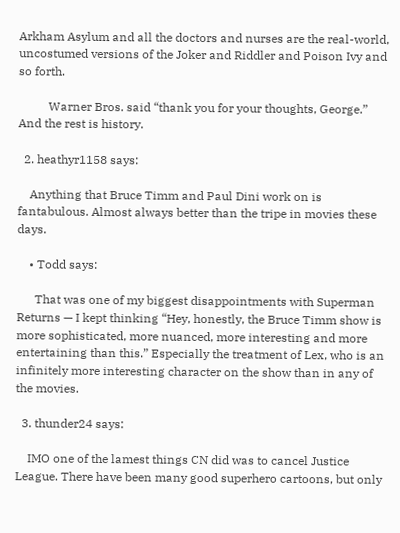Arkham Asylum and all the doctors and nurses are the real-world, uncostumed versions of the Joker and Riddler and Poison Ivy and so forth.

          Warner Bros. said “thank you for your thoughts, George.” And the rest is history.

  2. heathyr1158 says:

    Anything that Bruce Timm and Paul Dini work on is fantabulous. Almost always better than the tripe in movies these days.

    • Todd says:

      That was one of my biggest disappointments with Superman Returns — I kept thinking “Hey, honestly, the Bruce Timm show is more sophisticated, more nuanced, more interesting and more entertaining than this.” Especially the treatment of Lex, who is an infinitely more interesting character on the show than in any of the movies.

  3. thunder24 says:

    IMO one of the lamest things CN did was to cancel Justice League. There have been many good superhero cartoons, but only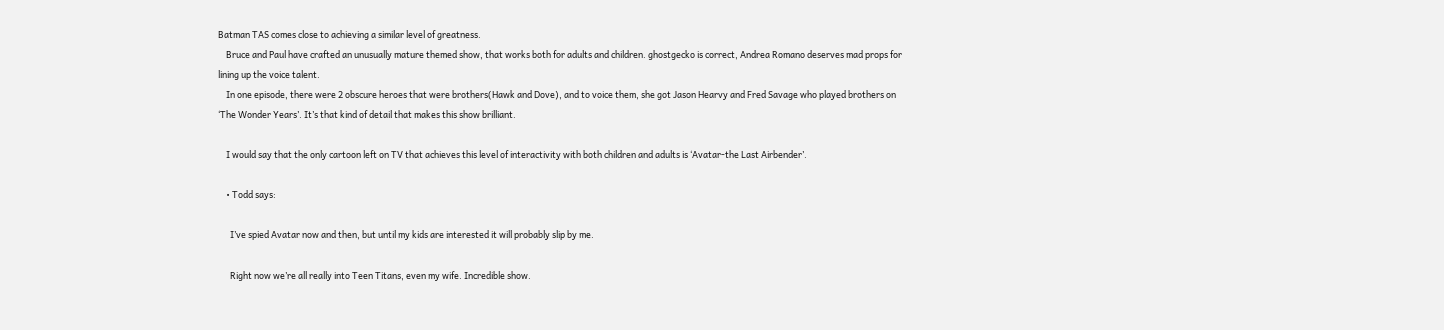Batman TAS comes close to achieving a similar level of greatness.
    Bruce and Paul have crafted an unusually mature themed show, that works both for adults and children. ghostgecko is correct, Andrea Romano deserves mad props for lining up the voice talent.
    In one episode, there were 2 obscure heroes that were brothers(Hawk and Dove), and to voice them, she got Jason Hearvy and Fred Savage who played brothers on ‘The Wonder Years’. It’s that kind of detail that makes this show brilliant.

    I would say that the only cartoon left on TV that achieves this level of interactivity with both children and adults is ‘Avatar-the Last Airbender’.

    • Todd says:

      I’ve spied Avatar now and then, but until my kids are interested it will probably slip by me.

      Right now we’re all really into Teen Titans, even my wife. Incredible show.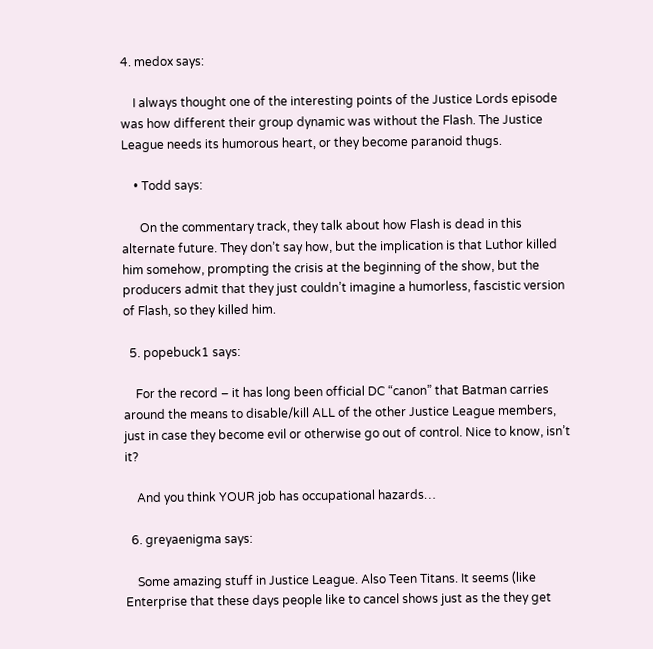4. medox says:

    I always thought one of the interesting points of the Justice Lords episode was how different their group dynamic was without the Flash. The Justice League needs its humorous heart, or they become paranoid thugs.

    • Todd says:

      On the commentary track, they talk about how Flash is dead in this alternate future. They don’t say how, but the implication is that Luthor killed him somehow, prompting the crisis at the beginning of the show, but the producers admit that they just couldn’t imagine a humorless, fascistic version of Flash, so they killed him.

  5. popebuck1 says:

    For the record – it has long been official DC “canon” that Batman carries around the means to disable/kill ALL of the other Justice League members, just in case they become evil or otherwise go out of control. Nice to know, isn’t it?

    And you think YOUR job has occupational hazards…

  6. greyaenigma says:

    Some amazing stuff in Justice League. Also Teen Titans. It seems (like Enterprise that these days people like to cancel shows just as the they get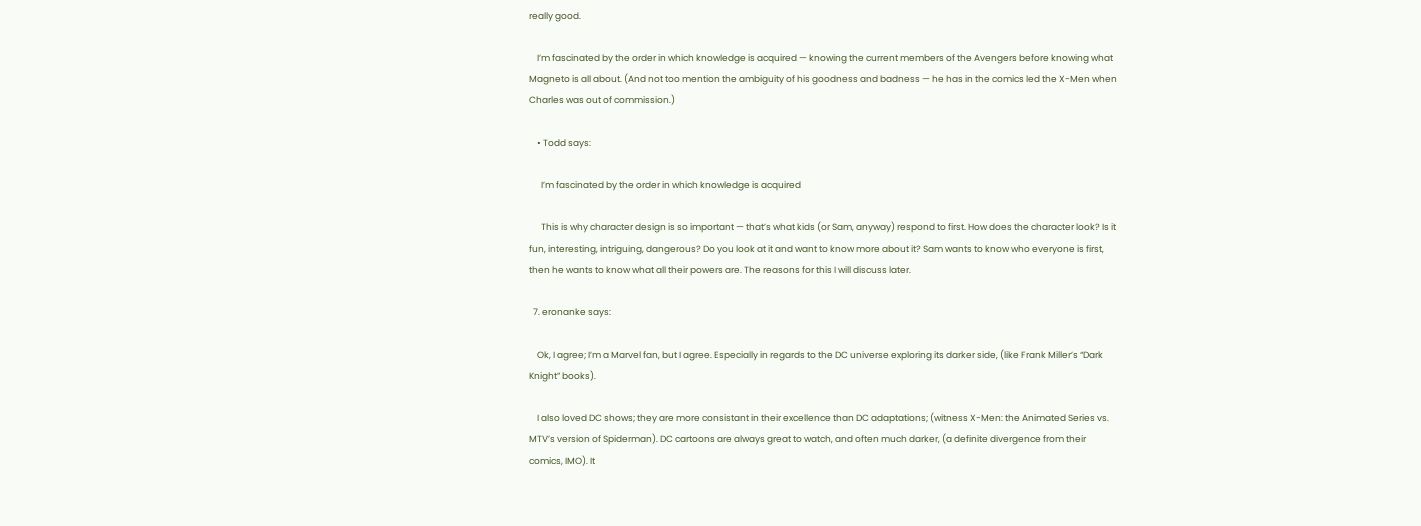really good.

    I’m fascinated by the order in which knowledge is acquired — knowing the current members of the Avengers before knowing what Magneto is all about. (And not too mention the ambiguity of his goodness and badness — he has in the comics led the X-Men when Charles was out of commission.)

    • Todd says:

      I’m fascinated by the order in which knowledge is acquired

      This is why character design is so important — that’s what kids (or Sam, anyway) respond to first. How does the character look? Is it fun, interesting, intriguing, dangerous? Do you look at it and want to know more about it? Sam wants to know who everyone is first, then he wants to know what all their powers are. The reasons for this I will discuss later.

  7. eronanke says:

    Ok, I agree; I’m a Marvel fan, but I agree. Especially in regards to the DC universe exploring its darker side, (like Frank Miller’s “Dark Knight” books).

    I also loved DC shows; they are more consistant in their excellence than DC adaptations; (witness X-Men: the Animated Series vs. MTV’s version of Spiderman). DC cartoons are always great to watch, and often much darker, (a definite divergence from their comics, IMO). It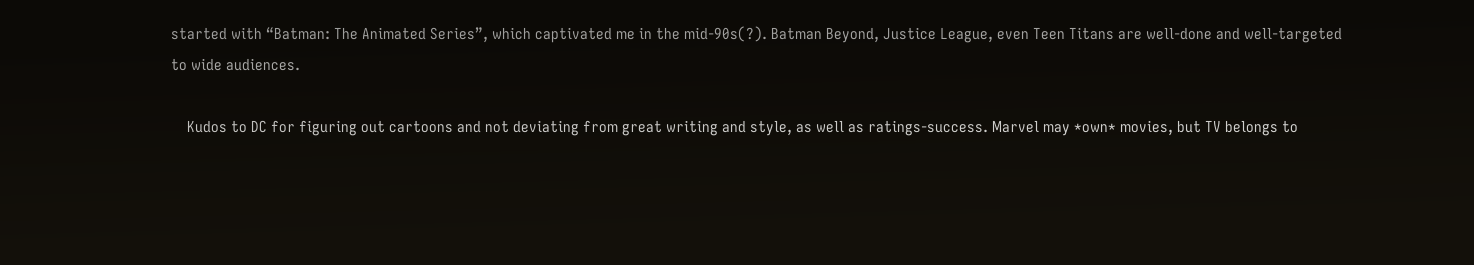started with “Batman: The Animated Series”, which captivated me in the mid-90s(?). Batman Beyond, Justice League, even Teen Titans are well-done and well-targeted to wide audiences.

    Kudos to DC for figuring out cartoons and not deviating from great writing and style, as well as ratings-success. Marvel may *own* movies, but TV belongs to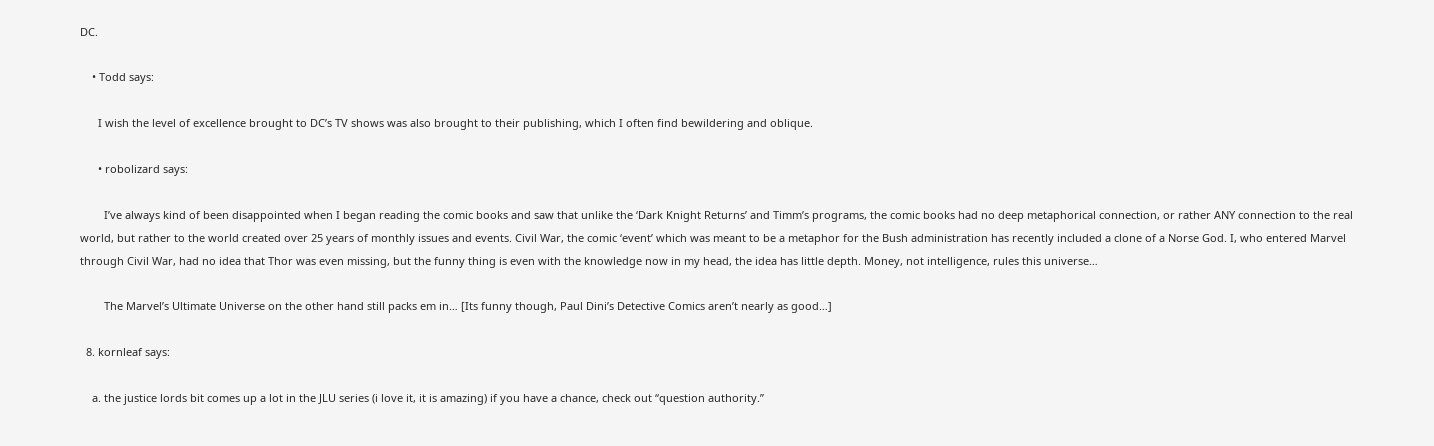DC.

    • Todd says:

      I wish the level of excellence brought to DC’s TV shows was also brought to their publishing, which I often find bewildering and oblique.

      • robolizard says:

        I’ve always kind of been disappointed when I began reading the comic books and saw that unlike the ‘Dark Knight Returns’ and Timm’s programs, the comic books had no deep metaphorical connection, or rather ANY connection to the real world, but rather to the world created over 25 years of monthly issues and events. Civil War, the comic ‘event’ which was meant to be a metaphor for the Bush administration has recently included a clone of a Norse God. I, who entered Marvel through Civil War, had no idea that Thor was even missing, but the funny thing is even with the knowledge now in my head, the idea has little depth. Money, not intelligence, rules this universe…

        The Marvel’s Ultimate Universe on the other hand still packs em in… [Its funny though, Paul Dini’s Detective Comics aren’t nearly as good…]

  8. kornleaf says:

    a. the justice lords bit comes up a lot in the JLU series (i love it, it is amazing) if you have a chance, check out “question authority.”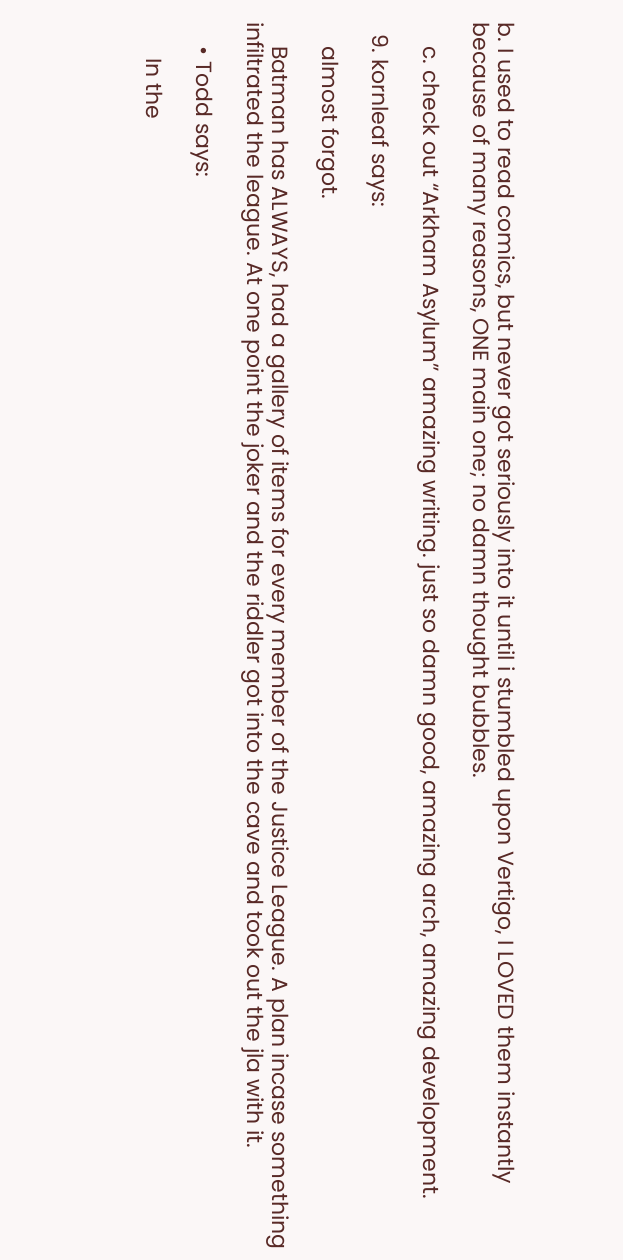b. I used to read comics, but never got seriously into it until i stumbled upon Vertigo, I LOVED them instantly because of many reasons, ONE main one; no damn thought bubbles.

    c. check out “Arkham Asylum” amazing writing. just so damn good, amazing arch, amazing development.

  9. kornleaf says:

    almost forgot.

    Batman has ALWAYS, had a gallery of items for every member of the Justice League. A plan incase something infiltrated the league. At one point the joker and the riddler got into the cave and took out the jla with it.

    • Todd says:

      In the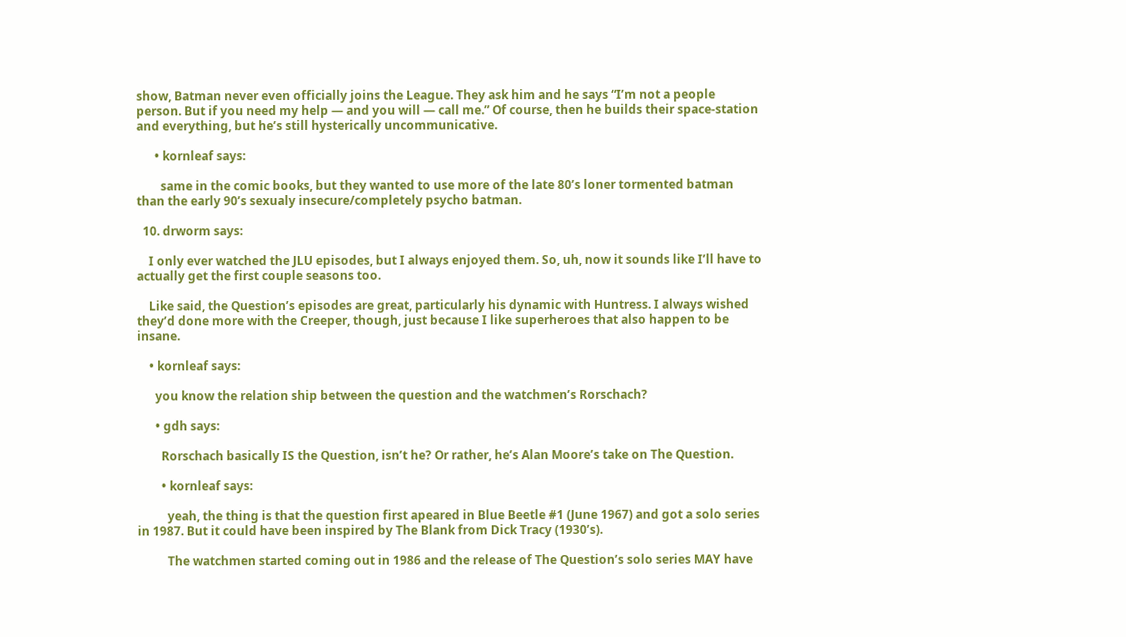show, Batman never even officially joins the League. They ask him and he says “I’m not a people person. But if you need my help — and you will — call me.” Of course, then he builds their space-station and everything, but he’s still hysterically uncommunicative.

      • kornleaf says:

        same in the comic books, but they wanted to use more of the late 80’s loner tormented batman than the early 90’s sexualy insecure/completely psycho batman.

  10. drworm says:

    I only ever watched the JLU episodes, but I always enjoyed them. So, uh, now it sounds like I’ll have to actually get the first couple seasons too.

    Like said, the Question’s episodes are great, particularly his dynamic with Huntress. I always wished they’d done more with the Creeper, though, just because I like superheroes that also happen to be insane.

    • kornleaf says:

      you know the relation ship between the question and the watchmen’s Rorschach?

      • gdh says:

        Rorschach basically IS the Question, isn’t he? Or rather, he’s Alan Moore’s take on The Question.

        • kornleaf says:

          yeah, the thing is that the question first apeared in Blue Beetle #1 (June 1967) and got a solo series in 1987. But it could have been inspired by The Blank from Dick Tracy (1930’s).

          The watchmen started coming out in 1986 and the release of The Question’s solo series MAY have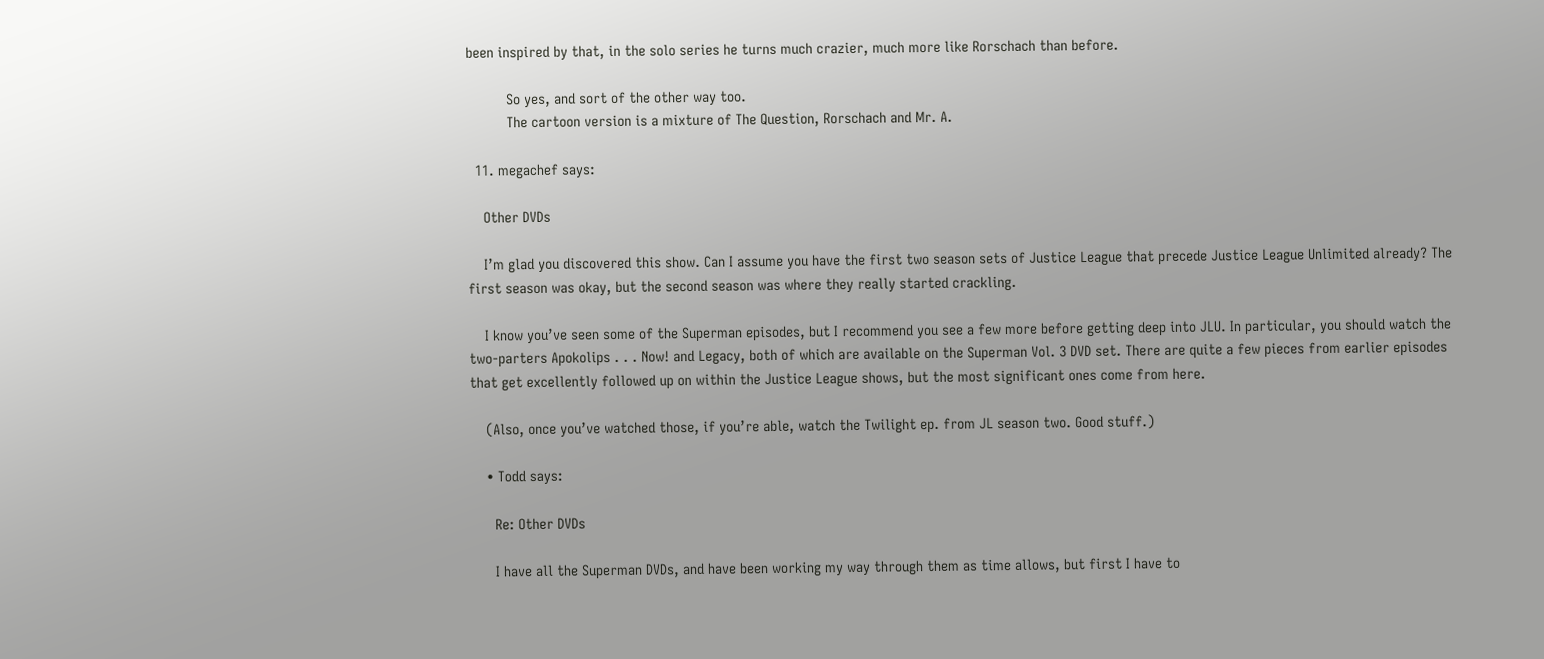been inspired by that, in the solo series he turns much crazier, much more like Rorschach than before.

          So yes, and sort of the other way too.
          The cartoon version is a mixture of The Question, Rorschach and Mr. A.

  11. megachef says:

    Other DVDs

    I’m glad you discovered this show. Can I assume you have the first two season sets of Justice League that precede Justice League Unlimited already? The first season was okay, but the second season was where they really started crackling.

    I know you’ve seen some of the Superman episodes, but I recommend you see a few more before getting deep into JLU. In particular, you should watch the two-parters Apokolips . . . Now! and Legacy, both of which are available on the Superman Vol. 3 DVD set. There are quite a few pieces from earlier episodes that get excellently followed up on within the Justice League shows, but the most significant ones come from here.

    (Also, once you’ve watched those, if you’re able, watch the Twilight ep. from JL season two. Good stuff.)

    • Todd says:

      Re: Other DVDs

      I have all the Superman DVDs, and have been working my way through them as time allows, but first I have to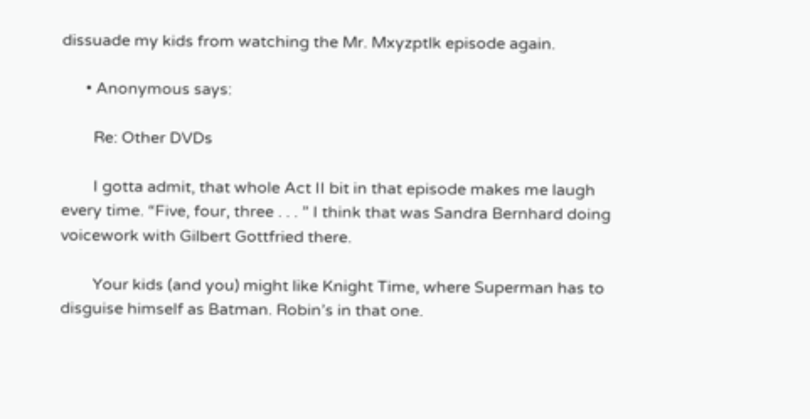dissuade my kids from watching the Mr. Mxyzptlk episode again.

      • Anonymous says:

        Re: Other DVDs

        I gotta admit, that whole Act II bit in that episode makes me laugh every time. “Five, four, three . . . ” I think that was Sandra Bernhard doing voicework with Gilbert Gottfried there.

        Your kids (and you) might like Knight Time, where Superman has to disguise himself as Batman. Robin’s in that one.